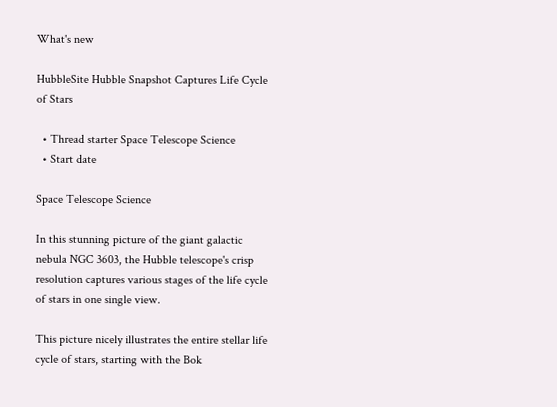What's new

HubbleSite Hubble Snapshot Captures Life Cycle of Stars

  • Thread starter Space Telescope Science
  • Start date

Space Telescope Science

In this stunning picture of the giant galactic nebula NGC 3603, the Hubble telescope's crisp resolution captures various stages of the life cycle of stars in one single view.

This picture nicely illustrates the entire stellar life cycle of stars, starting with the Bok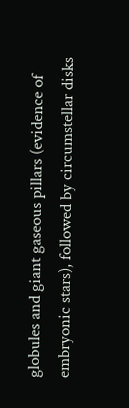globules and giant gaseous pillars (evidence of embryonic stars), followed by circumstellar disks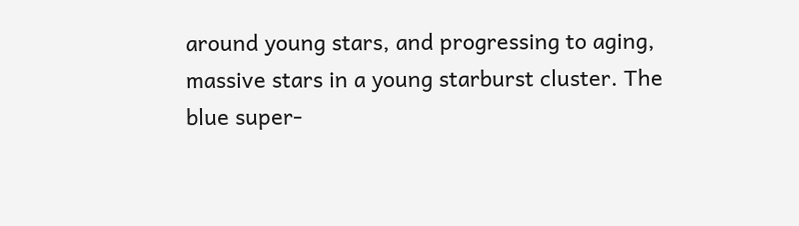around young stars, and progressing to aging, massive stars in a young starburst cluster. The blue super-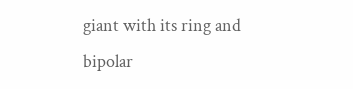giant with its ring and bipolar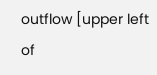outflow [upper left of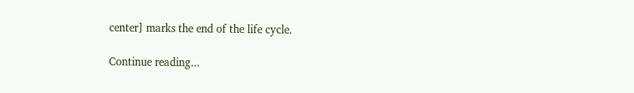center] marks the end of the life cycle.

Continue reading...